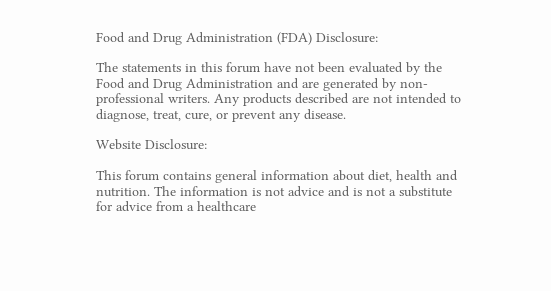Food and Drug Administration (FDA) Disclosure:

The statements in this forum have not been evaluated by the Food and Drug Administration and are generated by non-professional writers. Any products described are not intended to diagnose, treat, cure, or prevent any disease.

Website Disclosure:

This forum contains general information about diet, health and nutrition. The information is not advice and is not a substitute for advice from a healthcare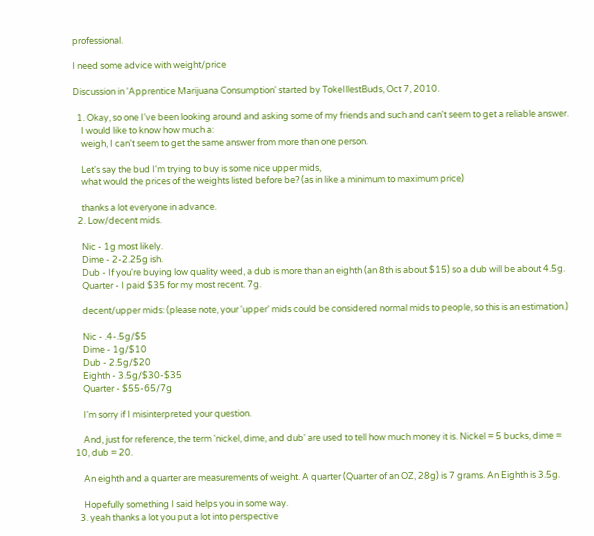professional.

I need some advice with weight/price

Discussion in 'Apprentice Marijuana Consumption' started by TokeIllestBuds, Oct 7, 2010.

  1. Okay, so one I've been looking around and asking some of my friends and such and can't seem to get a reliable answer.
    I would like to know how much a:
    weigh, I can't seem to get the same answer from more than one person.

    Let's say the bud I'm trying to buy is some nice upper mids,
    what would the prices of the weights listed before be? (as in like a minimum to maximum price)

    thanks a lot everyone in advance.
  2. Low/decent mids.

    Nic - 1g most likely.
    Dime - 2-2.25g ish.
    Dub - If you're buying low quality weed, a dub is more than an eighth (an 8th is about $15) so a dub will be about 4.5g.
    Quarter - I paid $35 for my most recent. 7g.

    decent/upper mids: (please note, your 'upper' mids could be considered normal mids to people, so this is an estimation.)

    Nic - .4-.5g/$5
    Dime - 1g/$10
    Dub - 2.5g/$20
    Eighth - 3.5g/$30-$35
    Quarter - $55-65/7g

    I'm sorry if I misinterpreted your question.

    And, just for reference, the term 'nickel, dime, and dub' are used to tell how much money it is. Nickel = 5 bucks, dime = 10, dub = 20.

    An eighth and a quarter are measurements of weight. A quarter (Quarter of an OZ, 28g) is 7 grams. An Eighth is 3.5g.

    Hopefully something I said helps you in some way.
  3. yeah thanks a lot you put a lot into perspective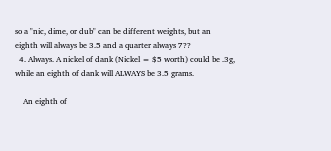so a "nic, dime, or dub" can be different weights, but an eighth will always be 3.5 and a quarter always 7??
  4. Always. A nickel of dank (Nickel = $5 worth) could be .3g, while an eighth of dank will ALWAYS be 3.5 grams.

    An eighth of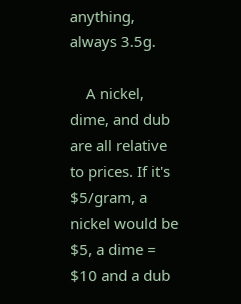anything, always 3.5g.

    A nickel, dime, and dub are all relative to prices. If it's $5/gram, a nickel would be $5, a dime = $10 and a dub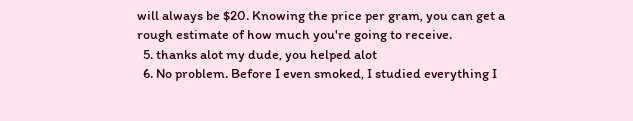will always be $20. Knowing the price per gram, you can get a rough estimate of how much you're going to receive.
  5. thanks alot my dude, you helped alot
  6. No problem. Before I even smoked, I studied everything I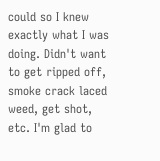could so I knew exactly what I was doing. Didn't want to get ripped off, smoke crack laced weed, get shot, etc. I'm glad to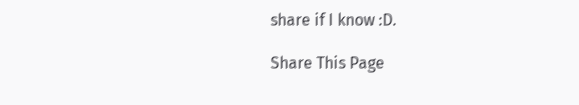share if I know :D.

Share This Page